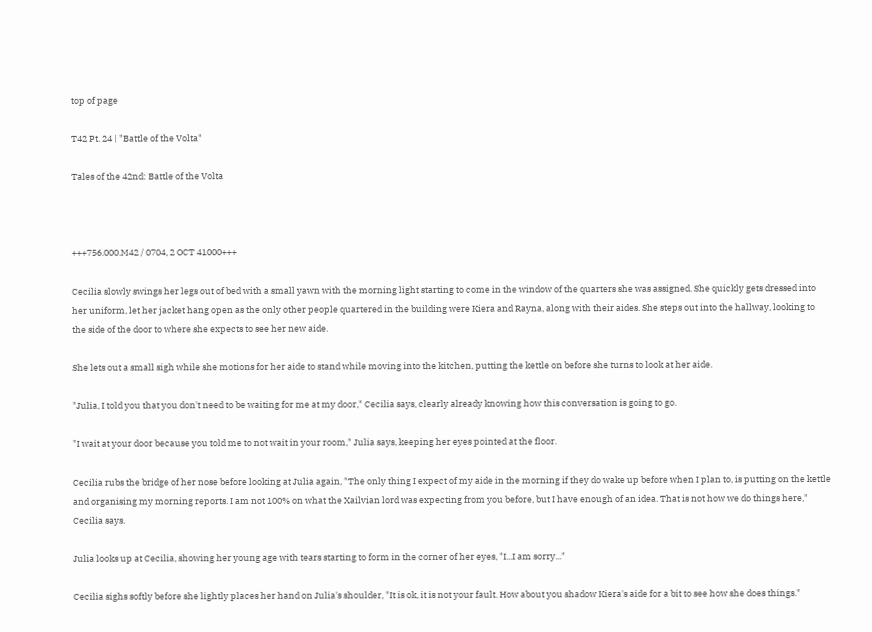top of page

T42 Pt. 24 | "Battle of the Volta"

Tales of the 42nd: Battle of the Volta



+++756.000.M42 / 0704, 2 OCT 41000+++

Cecilia slowly swings her legs out of bed with a small yawn with the morning light starting to come in the window of the quarters she was assigned. She quickly gets dressed into her uniform, let her jacket hang open as the only other people quartered in the building were Kiera and Rayna, along with their aides. She steps out into the hallway, looking to the side of the door to where she expects to see her new aide.

She lets out a small sigh while she motions for her aide to stand while moving into the kitchen, putting the kettle on before she turns to look at her aide.

"Julia, I told you that you don't need to be waiting for me at my door," Cecilia says, clearly already knowing how this conversation is going to go.

"I wait at your door because you told me to not wait in your room," Julia says, keeping her eyes pointed at the floor.

Cecilia rubs the bridge of her nose before looking at Julia again, "The only thing I expect of my aide in the morning if they do wake up before when I plan to, is putting on the kettle and organising my morning reports. I am not 100% on what the Xailvian lord was expecting from you before, but I have enough of an idea. That is not how we do things here," Cecilia says.

Julia looks up at Cecilia, showing her young age with tears starting to form in the corner of her eyes, "I...I am sorry..."

Cecilia sighs softly before she lightly places her hand on Julia's shoulder, "It is ok, it is not your fault. How about you shadow Kiera's aide for a bit to see how she does things."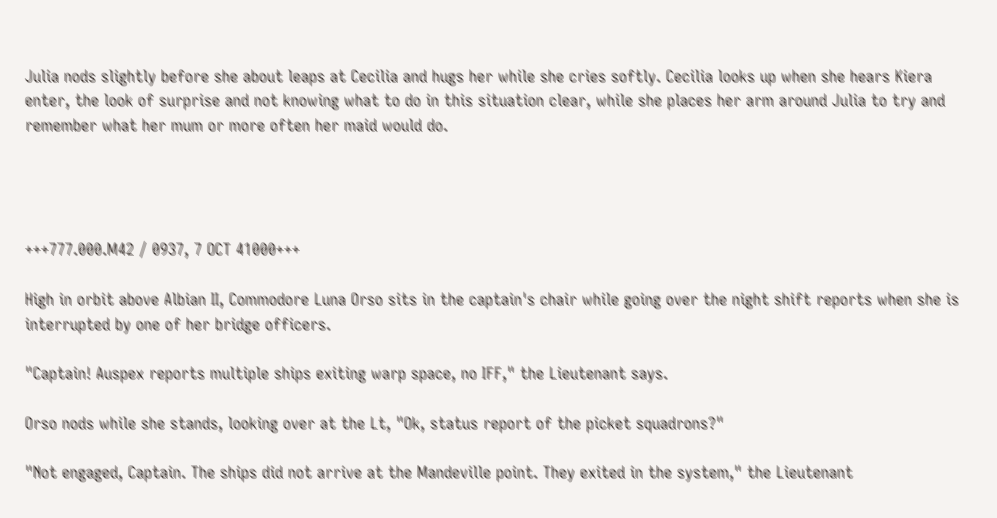Julia nods slightly before she about leaps at Cecilia and hugs her while she cries softly. Cecilia looks up when she hears Kiera enter, the look of surprise and not knowing what to do in this situation clear, while she places her arm around Julia to try and remember what her mum or more often her maid would do.




+++777.000.M42 / 0937, 7 OCT 41000+++

High in orbit above Albian II, Commodore Luna Orso sits in the captain's chair while going over the night shift reports when she is interrupted by one of her bridge officers.

"Captain! Auspex reports multiple ships exiting warp space, no IFF," the Lieutenant says.

Orso nods while she stands, looking over at the Lt, "Ok, status report of the picket squadrons?"

"Not engaged, Captain. The ships did not arrive at the Mandeville point. They exited in the system," the Lieutenant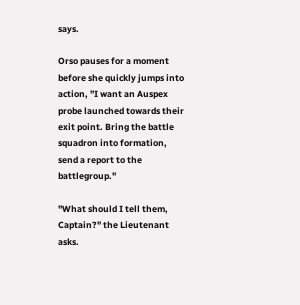says.

Orso pauses for a moment before she quickly jumps into action, "I want an Auspex probe launched towards their exit point. Bring the battle squadron into formation, send a report to the battlegroup."

"What should I tell them, Captain?" the Lieutenant asks.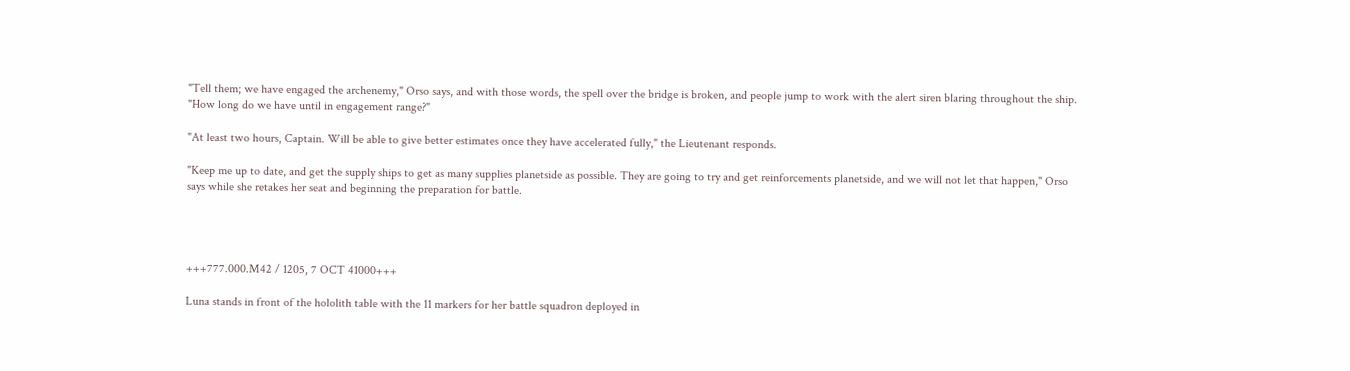"Tell them; we have engaged the archenemy," Orso says, and with those words, the spell over the bridge is broken, and people jump to work with the alert siren blaring throughout the ship. "How long do we have until in engagement range?"

"At least two hours, Captain. Will be able to give better estimates once they have accelerated fully," the Lieutenant responds.

"Keep me up to date, and get the supply ships to get as many supplies planetside as possible. They are going to try and get reinforcements planetside, and we will not let that happen," Orso says while she retakes her seat and beginning the preparation for battle.




+++777.000.M42 / 1205, 7 OCT 41000+++

Luna stands in front of the hololith table with the 11 markers for her battle squadron deployed in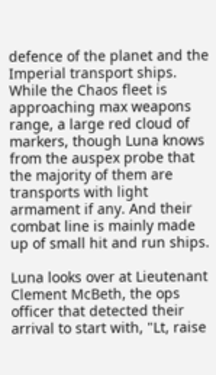defence of the planet and the Imperial transport ships. While the Chaos fleet is approaching max weapons range, a large red cloud of markers, though Luna knows from the auspex probe that the majority of them are transports with light armament if any. And their combat line is mainly made up of small hit and run ships.

Luna looks over at Lieutenant Clement McBeth, the ops officer that detected their arrival to start with, "Lt, raise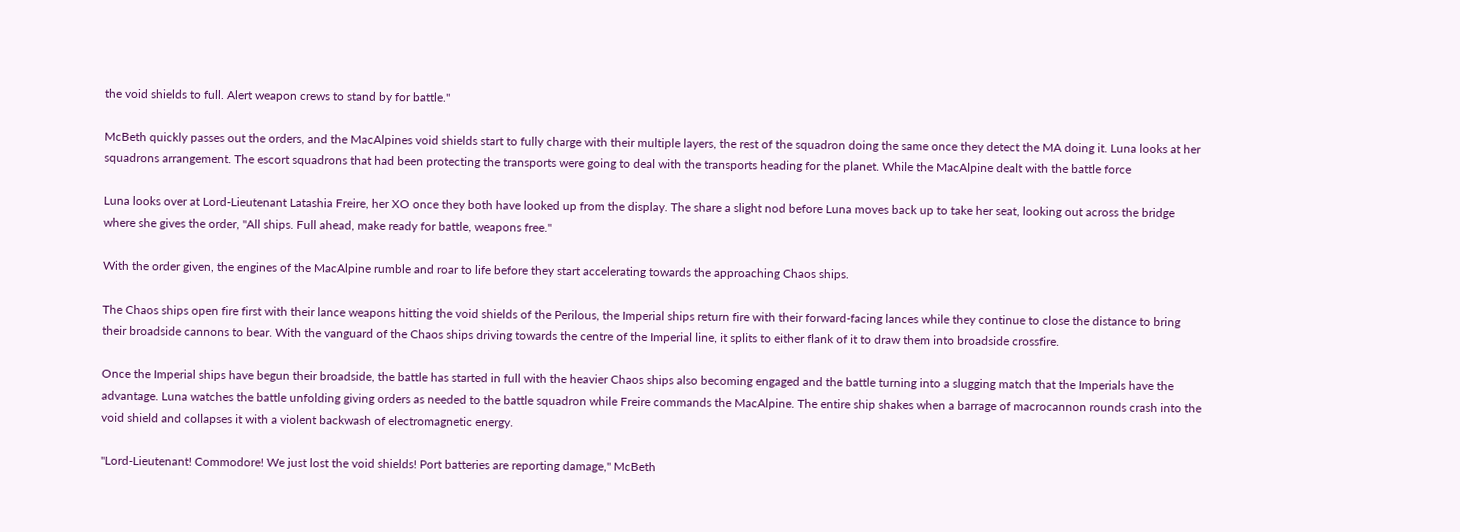the void shields to full. Alert weapon crews to stand by for battle."

McBeth quickly passes out the orders, and the MacAlpines void shields start to fully charge with their multiple layers, the rest of the squadron doing the same once they detect the MA doing it. Luna looks at her squadrons arrangement. The escort squadrons that had been protecting the transports were going to deal with the transports heading for the planet. While the MacAlpine dealt with the battle force

Luna looks over at Lord-Lieutenant Latashia Freire, her XO once they both have looked up from the display. The share a slight nod before Luna moves back up to take her seat, looking out across the bridge where she gives the order, "All ships. Full ahead, make ready for battle, weapons free."

With the order given, the engines of the MacAlpine rumble and roar to life before they start accelerating towards the approaching Chaos ships.

The Chaos ships open fire first with their lance weapons hitting the void shields of the Perilous, the Imperial ships return fire with their forward-facing lances while they continue to close the distance to bring their broadside cannons to bear. With the vanguard of the Chaos ships driving towards the centre of the Imperial line, it splits to either flank of it to draw them into broadside crossfire.

Once the Imperial ships have begun their broadside, the battle has started in full with the heavier Chaos ships also becoming engaged and the battle turning into a slugging match that the Imperials have the advantage. Luna watches the battle unfolding giving orders as needed to the battle squadron while Freire commands the MacAlpine. The entire ship shakes when a barrage of macrocannon rounds crash into the void shield and collapses it with a violent backwash of electromagnetic energy.

"Lord-Lieutenant! Commodore! We just lost the void shields! Port batteries are reporting damage," McBeth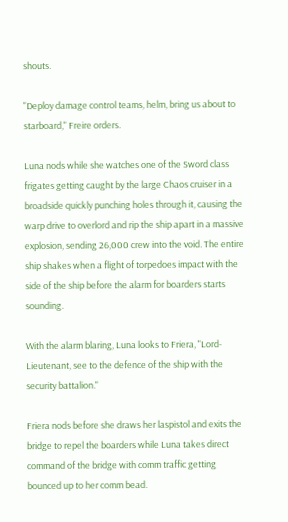shouts.

"Deploy damage control teams, helm, bring us about to starboard," Freire orders.

Luna nods while she watches one of the Sword class frigates getting caught by the large Chaos cruiser in a broadside quickly punching holes through it, causing the warp drive to overlord and rip the ship apart in a massive explosion, sending 26,000 crew into the void. The entire ship shakes when a flight of torpedoes impact with the side of the ship before the alarm for boarders starts sounding.

With the alarm blaring, Luna looks to Friera, "Lord-Lieutenant, see to the defence of the ship with the security battalion."

Friera nods before she draws her laspistol and exits the bridge to repel the boarders while Luna takes direct command of the bridge with comm traffic getting bounced up to her comm bead.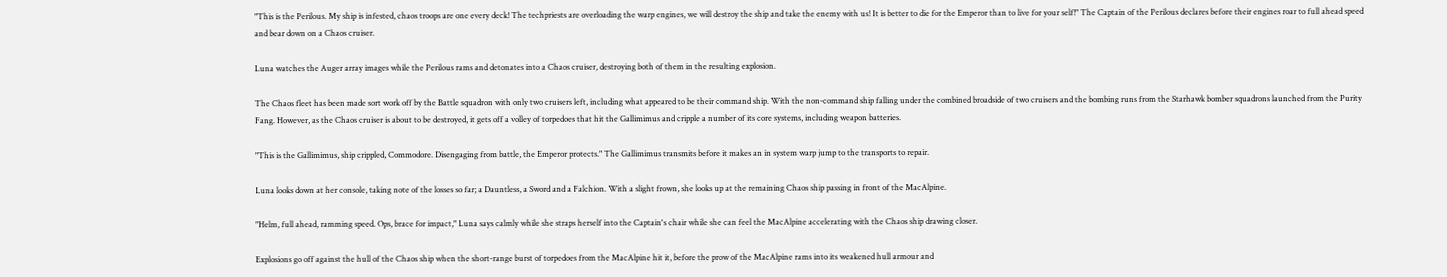"This is the Perilous. My ship is infested, chaos troops are one every deck! The techpriests are overloading the warp engines, we will destroy the ship and take the enemy with us! It is better to die for the Emperor than to live for your self!" The Captain of the Perilous declares before their engines roar to full ahead speed and bear down on a Chaos cruiser.

Luna watches the Auger array images while the Perilous rams and detonates into a Chaos cruiser, destroying both of them in the resulting explosion.

The Chaos fleet has been made sort work off by the Battle squadron with only two cruisers left, including what appeared to be their command ship. With the non-command ship falling under the combined broadside of two cruisers and the bombing runs from the Starhawk bomber squadrons launched from the Purity Fang. However, as the Chaos cruiser is about to be destroyed, it gets off a volley of torpedoes that hit the Gallimimus and cripple a number of its core systems, including weapon batteries.

"This is the Gallimimus, ship crippled, Commodore. Disengaging from battle, the Emperor protects." The Gallimimus transmits before it makes an in system warp jump to the transports to repair.

Luna looks down at her console, taking note of the losses so far; a Dauntless, a Sword and a Falchion. With a slight frown, she looks up at the remaining Chaos ship passing in front of the MacAlpine.

"Helm, full ahead, ramming speed. Ops, brace for impact," Luna says calmly while she straps herself into the Captain's chair while she can feel the MacAlpine accelerating with the Chaos ship drawing closer.

Explosions go off against the hull of the Chaos ship when the short-range burst of torpedoes from the MacAlpine hit it, before the prow of the MacAlpine rams into its weakened hull armour and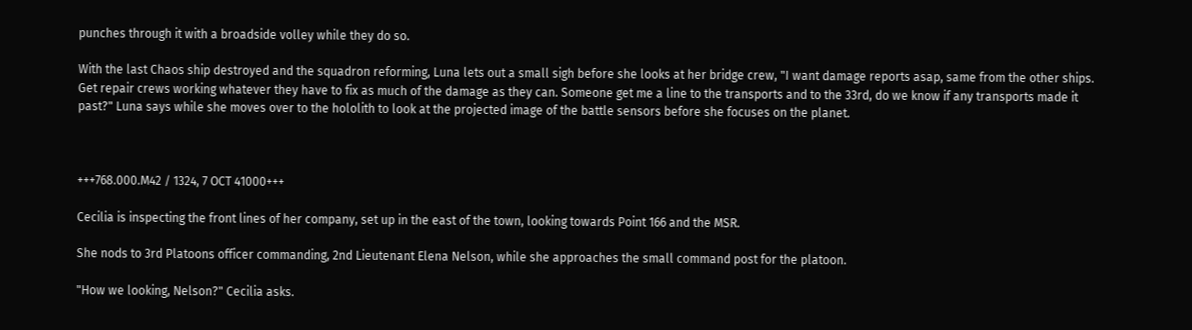punches through it with a broadside volley while they do so.

With the last Chaos ship destroyed and the squadron reforming, Luna lets out a small sigh before she looks at her bridge crew, "I want damage reports asap, same from the other ships. Get repair crews working whatever they have to fix as much of the damage as they can. Someone get me a line to the transports and to the 33rd, do we know if any transports made it past?" Luna says while she moves over to the hololith to look at the projected image of the battle sensors before she focuses on the planet.



+++768.000.M42 / 1324, 7 OCT 41000+++

Cecilia is inspecting the front lines of her company, set up in the east of the town, looking towards Point 166 and the MSR.

She nods to 3rd Platoons officer commanding, 2nd Lieutenant Elena Nelson, while she approaches the small command post for the platoon.

"How we looking, Nelson?" Cecilia asks.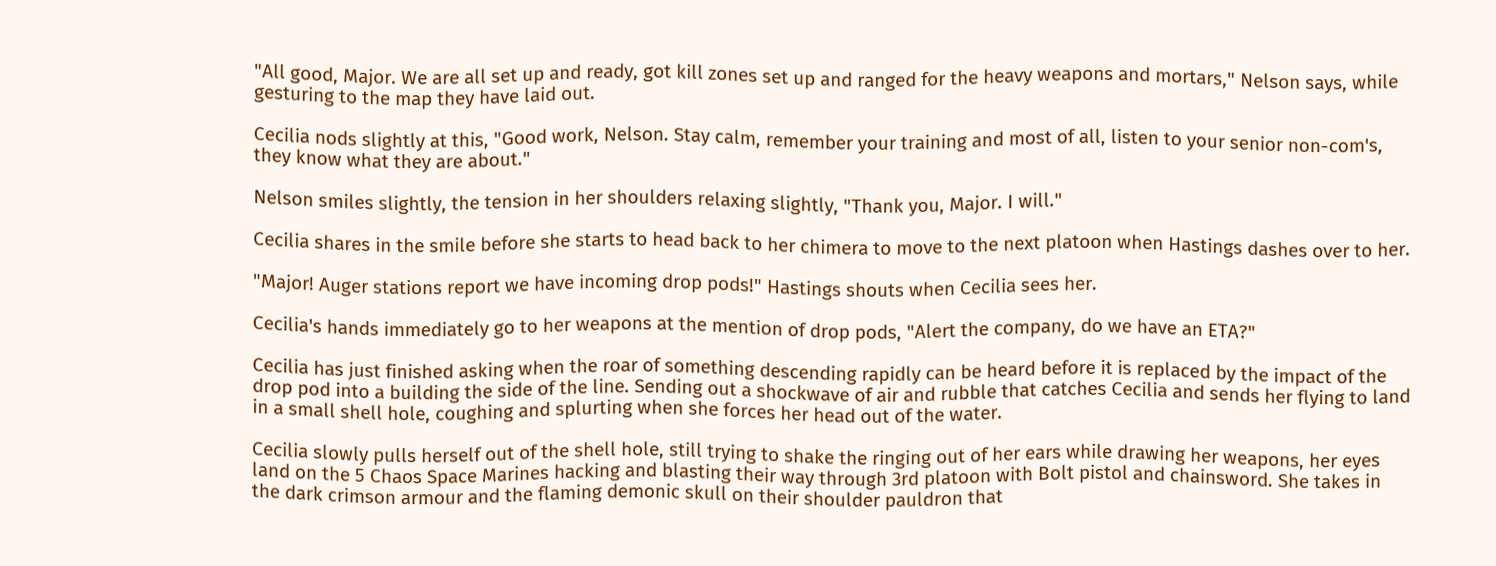"All good, Major. We are all set up and ready, got kill zones set up and ranged for the heavy weapons and mortars," Nelson says, while gesturing to the map they have laid out.

Cecilia nods slightly at this, "Good work, Nelson. Stay calm, remember your training and most of all, listen to your senior non-com's, they know what they are about."

Nelson smiles slightly, the tension in her shoulders relaxing slightly, "Thank you, Major. I will."

Cecilia shares in the smile before she starts to head back to her chimera to move to the next platoon when Hastings dashes over to her.

"Major! Auger stations report we have incoming drop pods!" Hastings shouts when Cecilia sees her.

Cecilia's hands immediately go to her weapons at the mention of drop pods, "Alert the company, do we have an ETA?"

Cecilia has just finished asking when the roar of something descending rapidly can be heard before it is replaced by the impact of the drop pod into a building the side of the line. Sending out a shockwave of air and rubble that catches Cecilia and sends her flying to land in a small shell hole, coughing and splurting when she forces her head out of the water.

Cecilia slowly pulls herself out of the shell hole, still trying to shake the ringing out of her ears while drawing her weapons, her eyes land on the 5 Chaos Space Marines hacking and blasting their way through 3rd platoon with Bolt pistol and chainsword. She takes in the dark crimson armour and the flaming demonic skull on their shoulder pauldron that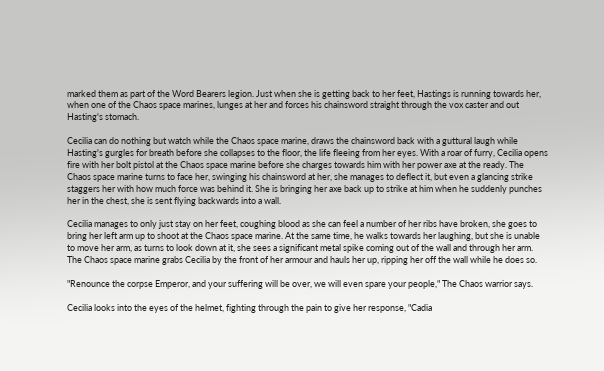marked them as part of the Word Bearers legion. Just when she is getting back to her feet, Hastings is running towards her, when one of the Chaos space marines, lunges at her and forces his chainsword straight through the vox caster and out Hasting's stomach.

Cecilia can do nothing but watch while the Chaos space marine, draws the chainsword back with a guttural laugh while Hasting's gurgles for breath before she collapses to the floor, the life fleeing from her eyes. With a roar of furry, Cecilia opens fire with her bolt pistol at the Chaos space marine before she charges towards him with her power axe at the ready. The Chaos space marine turns to face her, swinging his chainsword at her, she manages to deflect it, but even a glancing strike staggers her with how much force was behind it. She is bringing her axe back up to strike at him when he suddenly punches her in the chest, she is sent flying backwards into a wall.

Cecilia manages to only just stay on her feet, coughing blood as she can feel a number of her ribs have broken, she goes to bring her left arm up to shoot at the Chaos space marine. At the same time, he walks towards her laughing, but she is unable to move her arm, as turns to look down at it, she sees a significant metal spike coming out of the wall and through her arm. The Chaos space marine grabs Cecilia by the front of her armour and hauls her up, ripping her off the wall while he does so.

"Renounce the corpse Emperor, and your suffering will be over, we will even spare your people," The Chaos warrior says.

Cecilia looks into the eyes of the helmet, fighting through the pain to give her response, "Cadia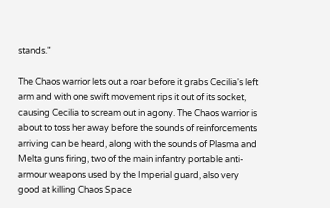stands."

The Chaos warrior lets out a roar before it grabs Cecilia's left arm and with one swift movement rips it out of its socket, causing Cecilia to scream out in agony. The Chaos warrior is about to toss her away before the sounds of reinforcements arriving can be heard, along with the sounds of Plasma and Melta guns firing, two of the main infantry portable anti-armour weapons used by the Imperial guard, also very good at killing Chaos Space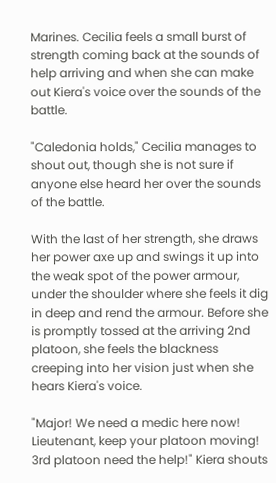Marines. Cecilia feels a small burst of strength coming back at the sounds of help arriving and when she can make out Kiera's voice over the sounds of the battle.

"Caledonia holds," Cecilia manages to shout out, though she is not sure if anyone else heard her over the sounds of the battle.

With the last of her strength, she draws her power axe up and swings it up into the weak spot of the power armour, under the shoulder where she feels it dig in deep and rend the armour. Before she is promptly tossed at the arriving 2nd platoon, she feels the blackness creeping into her vision just when she hears Kiera's voice.

"Major! We need a medic here now! Lieutenant, keep your platoon moving! 3rd platoon need the help!" Kiera shouts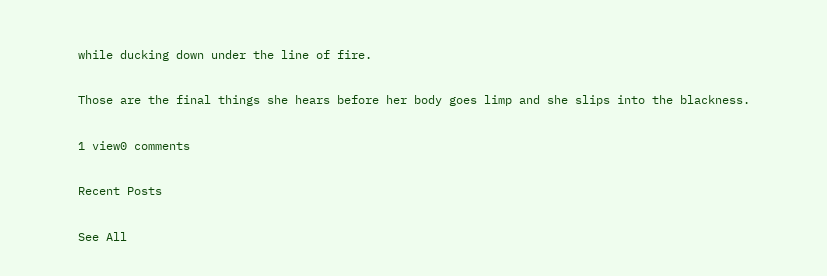while ducking down under the line of fire.

Those are the final things she hears before her body goes limp and she slips into the blackness.

1 view0 comments

Recent Posts

See All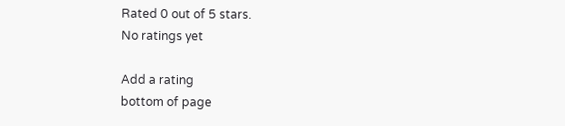Rated 0 out of 5 stars.
No ratings yet

Add a rating
bottom of page